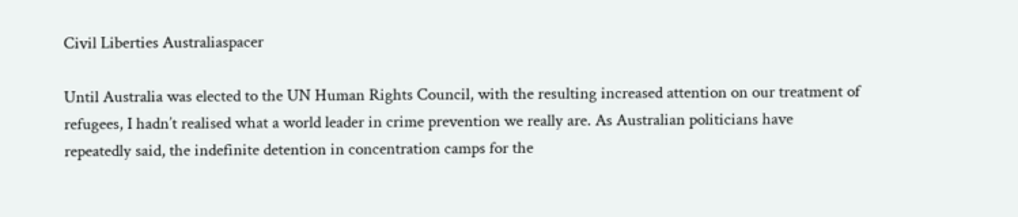Civil Liberties Australiaspacer

Until Australia was elected to the UN Human Rights Council, with the resulting increased attention on our treatment of refugees, I hadn’t realised what a world leader in crime prevention we really are. As Australian politicians have repeatedly said, the indefinite detention in concentration camps for the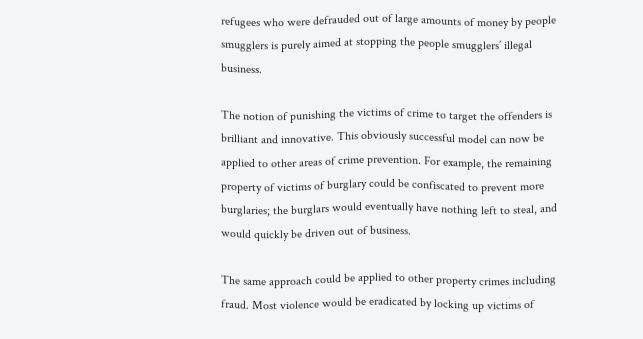refugees who were defrauded out of large amounts of money by people smugglers is purely aimed at stopping the people smugglers’ illegal business.

The notion of punishing the victims of crime to target the offenders is brilliant and innovative. This obviously successful model can now be applied to other areas of crime prevention. For example, the remaining property of victims of burglary could be confiscated to prevent more burglaries; the burglars would eventually have nothing left to steal, and would quickly be driven out of business.

The same approach could be applied to other property crimes including fraud. Most violence would be eradicated by locking up victims of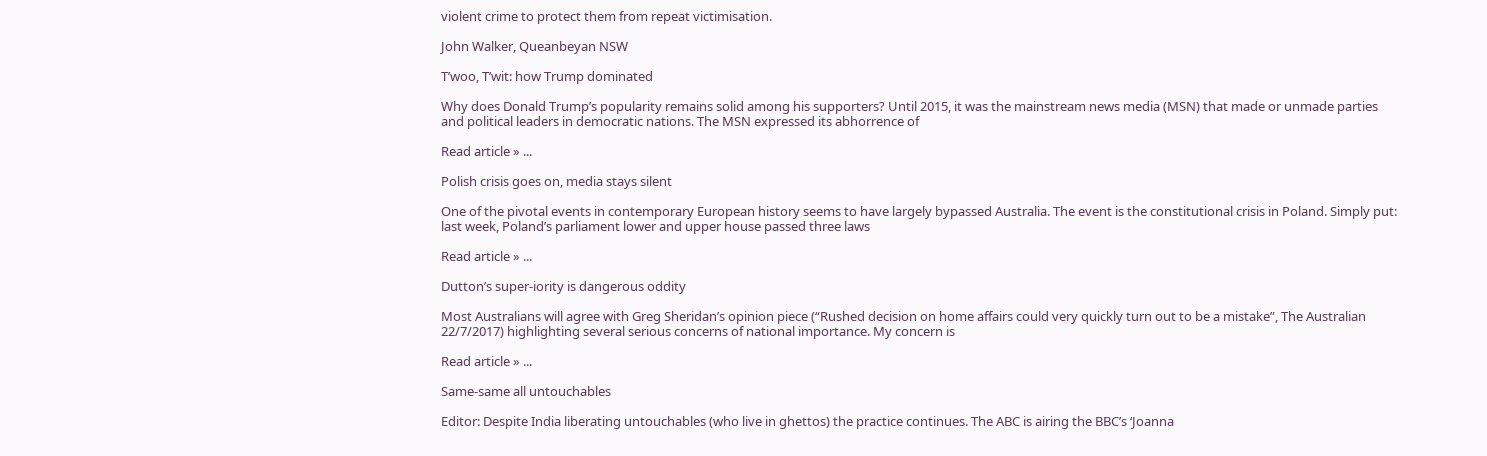violent crime to protect them from repeat victimisation.

John Walker, Queanbeyan NSW

T’woo, T’wit: how Trump dominated

Why does Donald Trump’s popularity remains solid among his supporters? Until 2015, it was the mainstream news media (MSN) that made or unmade parties and political leaders in democratic nations. The MSN expressed its abhorrence of

Read article » ...

Polish crisis goes on, media stays silent

One of the pivotal events in contemporary European history seems to have largely bypassed Australia. The event is the constitutional crisis in Poland. Simply put: last week, Poland’s parliament lower and upper house passed three laws

Read article » ...

Dutton’s super-iority is dangerous oddity

Most Australians will agree with Greg Sheridan’s opinion piece (“Rushed decision on home affairs could very quickly turn out to be a mistake”, The Australian 22/7/2017) highlighting several serious concerns of national importance. My concern is

Read article » ...

Same-same all untouchables

Editor: Despite India liberating untouchables (who live in ghettos) the practice continues. The ABC is airing the BBC’s ‘Joanna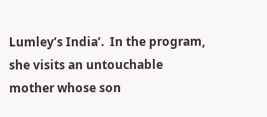Lumley’s India’.  In the program, she visits an untouchable mother whose son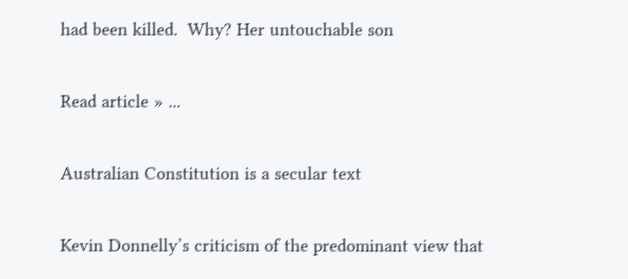had been killed.  Why? Her untouchable son

Read article » ...

Australian Constitution is a secular text

Kevin Donnelly’s criticism of the predominant view that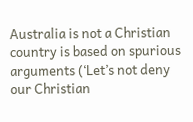Australia is not a Christian country is based on spurious arguments (‘Let’s not deny our Christian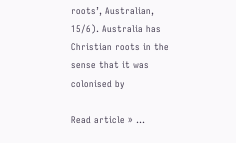roots’, Australian, 15/6). Australia has Christian roots in the sense that it was colonised by

Read article » ...